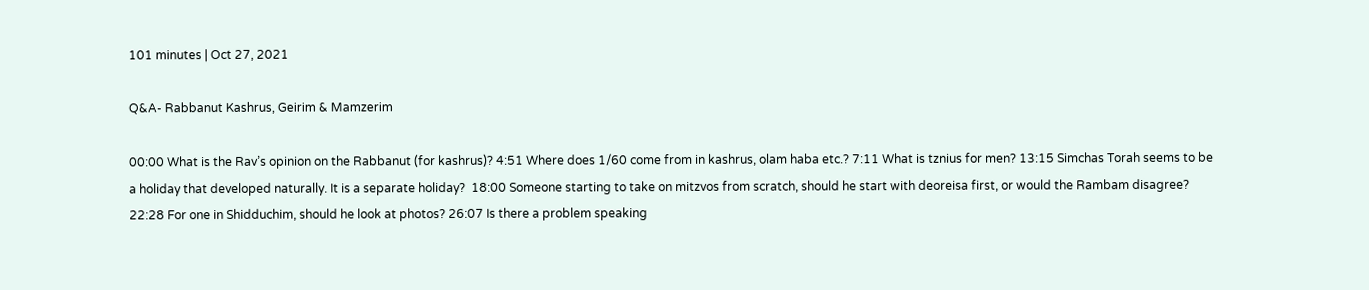101 minutes | Oct 27, 2021

Q&A- Rabbanut Kashrus, Geirim & Mamzerim

00:00 What is the Rav’s opinion on the Rabbanut (for kashrus)? 4:51 Where does 1/60 come from in kashrus, olam haba etc.? 7:11 What is tznius for men? 13:15 Simchas Torah seems to be a holiday that developed naturally. It is a separate holiday?  18:00 Someone starting to take on mitzvos from scratch, should he start with deoreisa first, or would the Rambam disagree? 22:28 For one in Shidduchim, should he look at photos? 26:07 Is there a problem speaking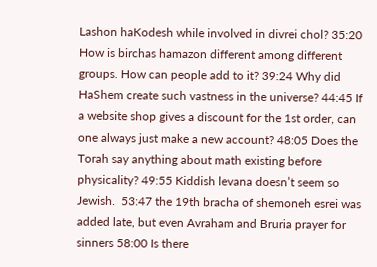Lashon haKodesh while involved in divrei chol? 35:20 How is birchas hamazon different among different groups. How can people add to it? 39:24 Why did HaShem create such vastness in the universe? 44:45 If a website shop gives a discount for the 1st order, can one always just make a new account? 48:05 Does the Torah say anything about math existing before physicality? 49:55 Kiddish levana doesn’t seem so Jewish.  53:47 the 19th bracha of shemoneh esrei was added late, but even Avraham and Bruria prayer for sinners 58:00 Is there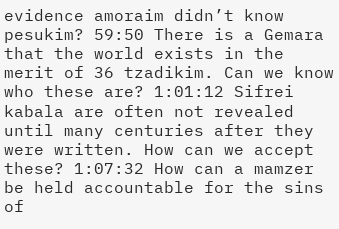evidence amoraim didn’t know pesukim? 59:50 There is a Gemara that the world exists in the merit of 36 tzadikim. Can we know who these are? 1:01:12 Sifrei kabala are often not revealed until many centuries after they were written. How can we accept these? 1:07:32 How can a mamzer be held accountable for the sins of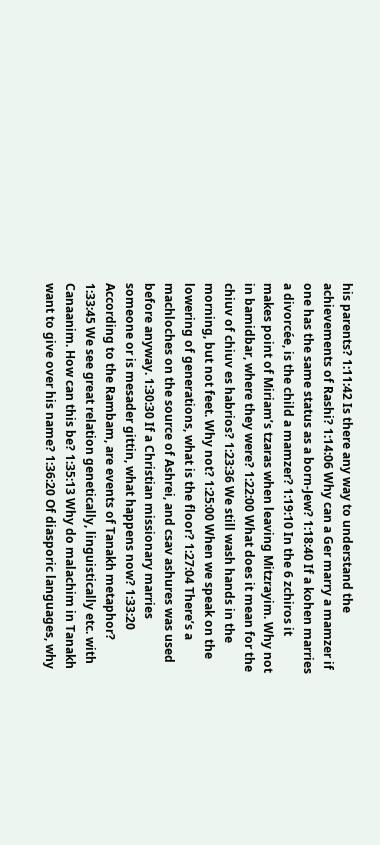his parents? 1:11:42 Is there any way to understand the achievements of Rashi? 1:14:06 Why can a Ger marry a mamzer if one has the same status as a born-Jew? 1:18:40 If a kohen marries a divorcée, is the child a mamzer? 1:19:10 In the 6 zchiros it makes point of Miriam’s tzaras when leaving Mitzrayim. Why not in bamidbar, where they were? 1:22:00 What does it mean for the chiuv of chiuv es habrios? 1:23:36 We still wash hands in the morning, but not feet. Why not? 1:25:00 When we speak on the lowering of generations, what is the floor? 1:27:04 There’s a machloches on the source of Ashrei, and csav ashures was used before anyway. 1:30:30 If a Christian missionary marries someone or is mesader gittin, what happens now? 1:33:20 According to the Rambam, are events of Tanakh metaphor? 1:33:45 We see great relation genetically, linguistically etc. with Canaanim. How can this be? 1:35:13 Why do malachim in Tanakh want to give over his name? 1:36:20 Of diasporic languages, why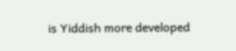is Yiddish more developed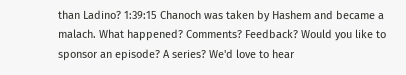than Ladino? 1:39:15 Chanoch was taken by Hashem and became a malach. What happened? Comments? Feedback? Would you like to sponsor an episode? A series? We'd love to hear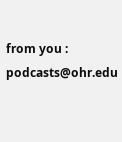from you : podcasts@ohr.edu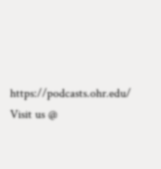https://podcasts.ohr.edu/ Visit us @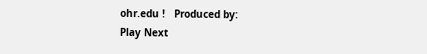ohr.edu !   Produced by:
Play Next